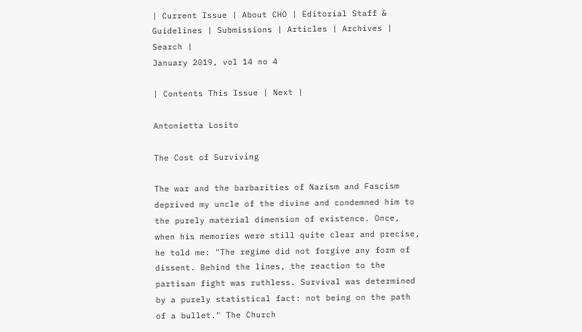| Current Issue | About CHO | Editorial Staff & Guidelines | Submissions | Articles | Archives | Search |
January 2019, vol 14 no 4

| Contents This Issue | Next |

Antonietta Losito

The Cost of Surviving

The war and the barbarities of Nazism and Fascism deprived my uncle of the divine and condemned him to the purely material dimension of existence. Once, when his memories were still quite clear and precise, he told me: "The regime did not forgive any form of dissent. Behind the lines, the reaction to the partisan fight was ruthless. Survival was determined by a purely statistical fact: not being on the path of a bullet." The Church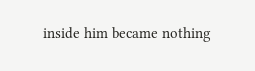inside him became nothing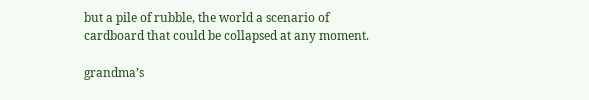but a pile of rubble, the world a scenario of cardboard that could be collapsed at any moment.

grandma’s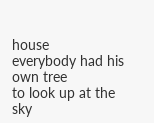house
everybody had his own tree
to look up at the sky